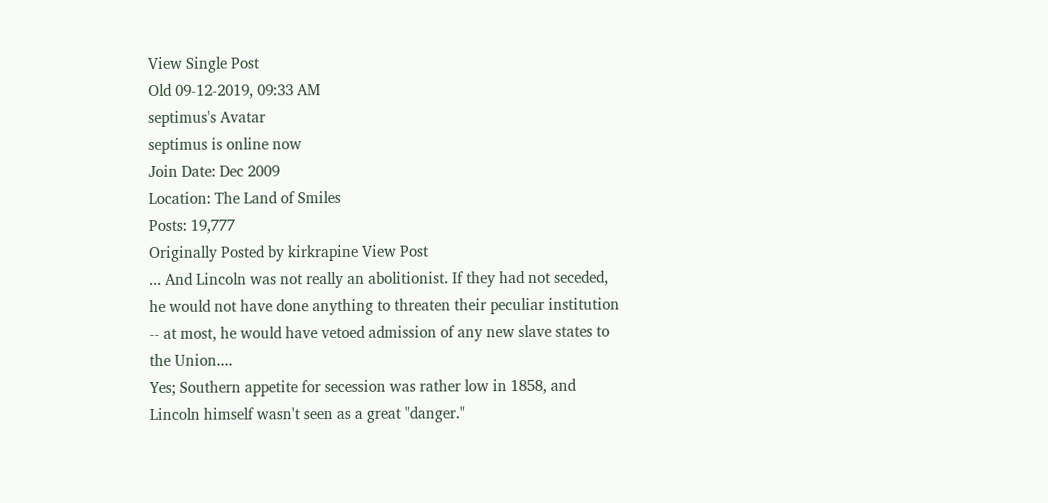View Single Post
Old 09-12-2019, 09:33 AM
septimus's Avatar
septimus is online now
Join Date: Dec 2009
Location: The Land of Smiles
Posts: 19,777
Originally Posted by kirkrapine View Post
... And Lincoln was not really an abolitionist. If they had not seceded, he would not have done anything to threaten their peculiar institution -- at most, he would have vetoed admission of any new slave states to the Union....
Yes; Southern appetite for secession was rather low in 1858, and Lincoln himself wasn't seen as a great "danger."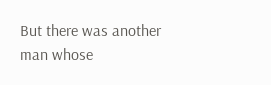But there was another man whose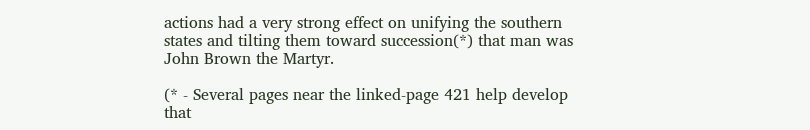actions had a very strong effect on unifying the southern states and tilting them toward succession(*) that man was John Brown the Martyr.

(* - Several pages near the linked-page 421 help develop that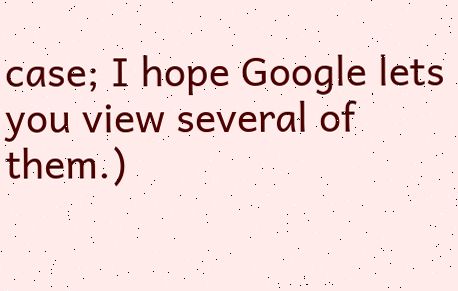case; I hope Google lets you view several of them.)